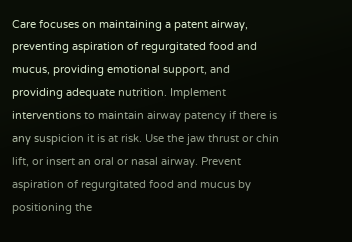Care focuses on maintaining a patent airway, preventing aspiration of regurgitated food and mucus, providing emotional support, and providing adequate nutrition. Implement interventions to maintain airway patency if there is any suspicion it is at risk. Use the jaw thrust or chin lift, or insert an oral or nasal airway. Prevent aspiration of regurgitated food and mucus by positioning the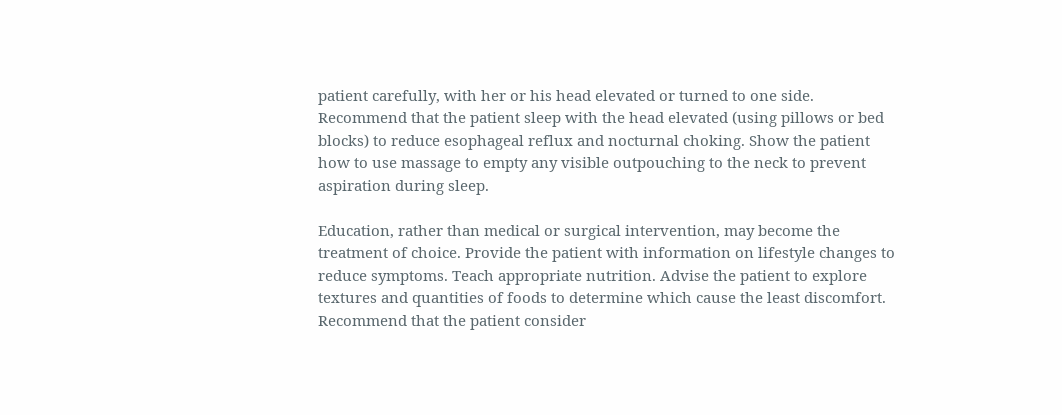patient carefully, with her or his head elevated or turned to one side. Recommend that the patient sleep with the head elevated (using pillows or bed blocks) to reduce esophageal reflux and nocturnal choking. Show the patient how to use massage to empty any visible outpouching to the neck to prevent aspiration during sleep.

Education, rather than medical or surgical intervention, may become the treatment of choice. Provide the patient with information on lifestyle changes to reduce symptoms. Teach appropriate nutrition. Advise the patient to explore textures and quantities of foods to determine which cause the least discomfort. Recommend that the patient consider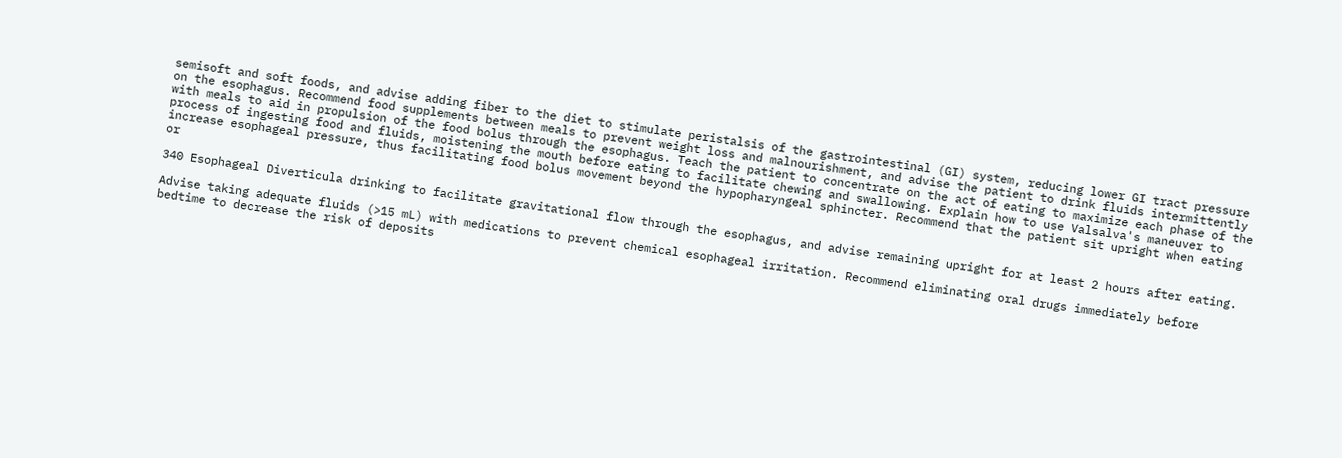semisoft and soft foods, and advise adding fiber to the diet to stimulate peristalsis of the gastrointestinal (GI) system, reducing lower GI tract pressure on the esophagus. Recommend food supplements between meals to prevent weight loss and malnourishment, and advise the patient to drink fluids intermittently with meals to aid in propulsion of the food bolus through the esophagus. Teach the patient to concentrate on the act of eating to maximize each phase of the process of ingesting food and fluids, moistening the mouth before eating to facilitate chewing and swallowing. Explain how to use Valsalva's maneuver to increase esophageal pressure, thus facilitating food bolus movement beyond the hypopharyngeal sphincter. Recommend that the patient sit upright when eating or

340 Esophageal Diverticula drinking to facilitate gravitational flow through the esophagus, and advise remaining upright for at least 2 hours after eating.

Advise taking adequate fluids (>15 mL) with medications to prevent chemical esophageal irritation. Recommend eliminating oral drugs immediately before bedtime to decrease the risk of deposits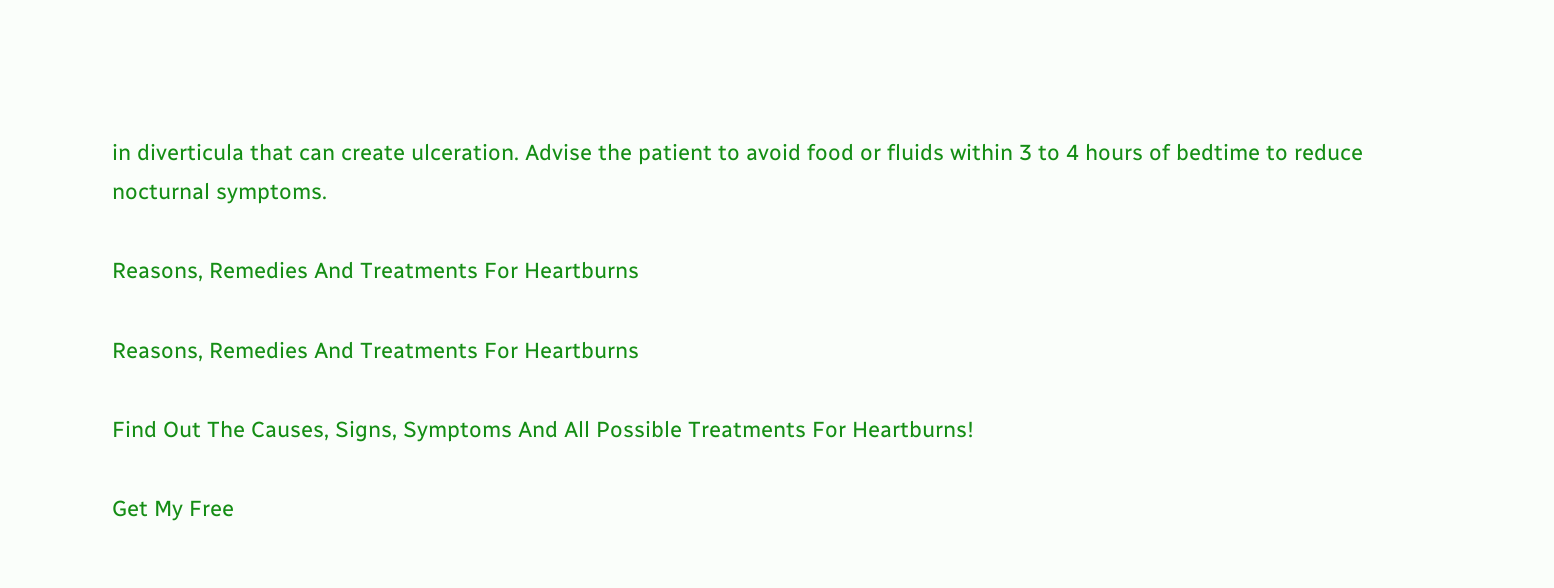in diverticula that can create ulceration. Advise the patient to avoid food or fluids within 3 to 4 hours of bedtime to reduce nocturnal symptoms.

Reasons, Remedies And Treatments For Heartburns

Reasons, Remedies And Treatments For Heartburns

Find Out The Causes, Signs, Symptoms And All Possible Treatments For Heartburns!

Get My Free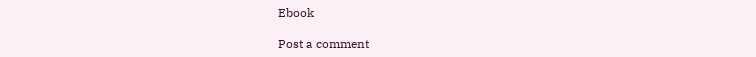Ebook

Post a comment